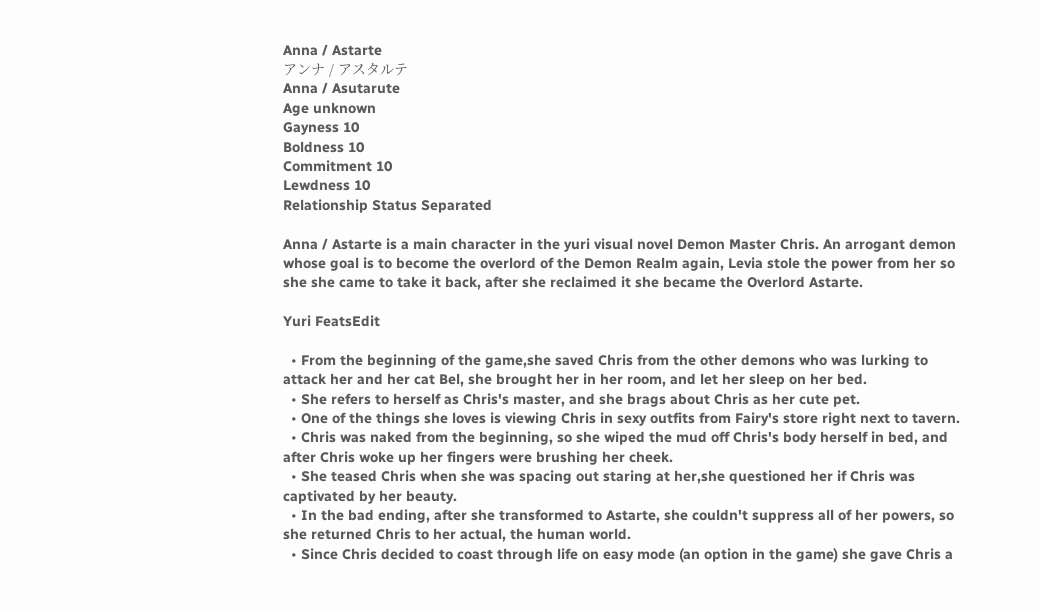Anna / Astarte
アンナ / アスタルテ
Anna / Asutarute
Age unknown
Gayness 10
Boldness 10
Commitment 10
Lewdness 10
Relationship Status Separated

Anna / Astarte is a main character in the yuri visual novel Demon Master Chris. An arrogant demon whose goal is to become the overlord of the Demon Realm again, Levia stole the power from her so she she came to take it back, after she reclaimed it she became the Overlord Astarte.

Yuri FeatsEdit

  • From the beginning of the game,she saved Chris from the other demons who was lurking to attack her and her cat Bel, she brought her in her room, and let her sleep on her bed.
  • She refers to herself as Chris's master, and she brags about Chris as her cute pet.
  • One of the things she loves is viewing Chris in sexy outfits from Fairy's store right next to tavern.
  • Chris was naked from the beginning, so she wiped the mud off Chris's body herself in bed, and after Chris woke up her fingers were brushing her cheek.
  • She teased Chris when she was spacing out staring at her,she questioned her if Chris was captivated by her beauty.
  • In the bad ending, after she transformed to Astarte, she couldn't suppress all of her powers, so she returned Chris to her actual, the human world.
  • Since Chris decided to coast through life on easy mode (an option in the game) she gave Chris a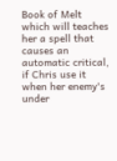Book of Melt which will teaches her a spell that causes an automatic critical, if Chris use it when her enemy's under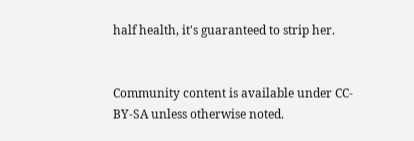half health, it's guaranteed to strip her.


Community content is available under CC-BY-SA unless otherwise noted.